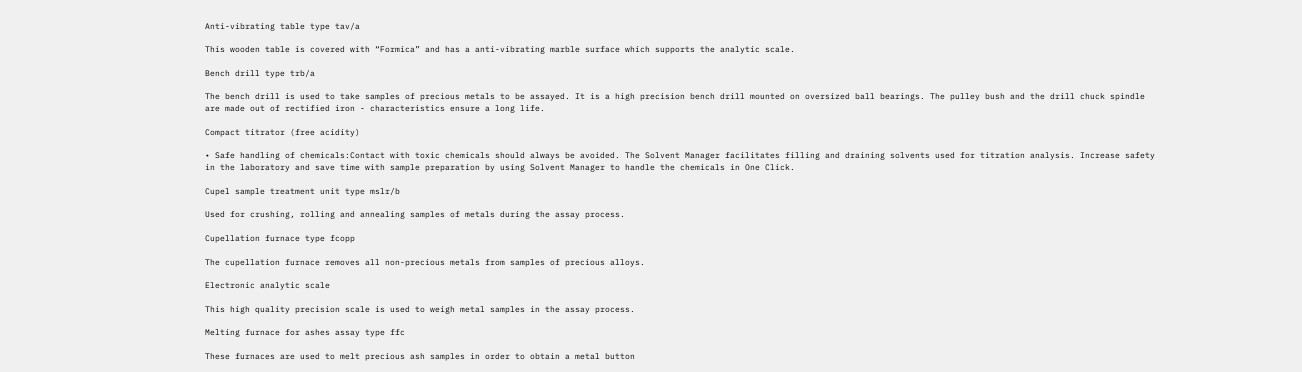Anti-vibrating table type tav/a

This wooden table is covered with “Formica” and has a anti-vibrating marble surface which supports the analytic scale.

Bench drill type trb/a

The bench drill is used to take samples of precious metals to be assayed. It is a high precision bench drill mounted on oversized ball bearings. The pulley bush and the drill chuck spindle are made out of rectified iron - characteristics ensure a long life.

Compact titrator (free acidity)

• Safe handling of chemicals:Contact with toxic chemicals should always be avoided. The Solvent Manager facilitates filling and draining solvents used for titration analysis. Increase safety in the laboratory and save time with sample preparation by using Solvent Manager to handle the chemicals in One Click.

Cupel sample treatment unit type mslr/b

Used for crushing, rolling and annealing samples of metals during the assay process.

Cupellation furnace type fcopp

The cupellation furnace removes all non-precious metals from samples of precious alloys.

Electronic analytic scale

This high quality precision scale is used to weigh metal samples in the assay process.

Melting furnace for ashes assay type ffc

These furnaces are used to melt precious ash samples in order to obtain a metal button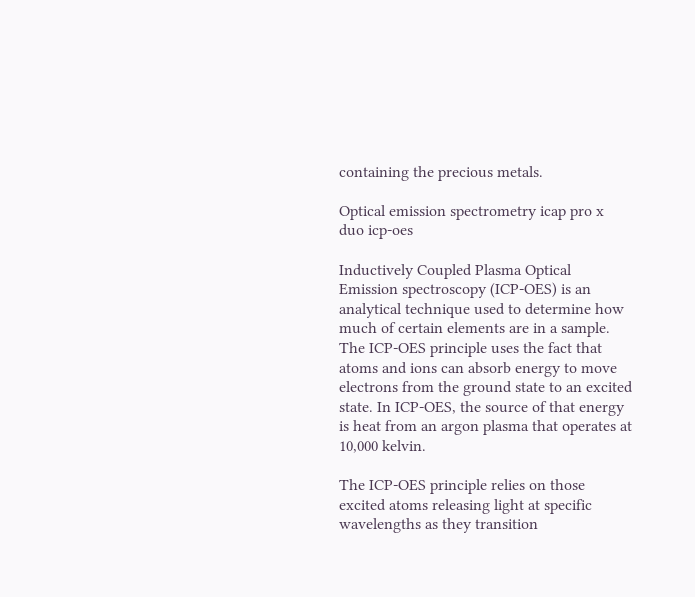containing the precious metals.

Optical emission spectrometry icap pro x duo icp-oes

Inductively Coupled Plasma Optical Emission spectroscopy (ICP-OES) is an analytical technique used to determine how much of certain elements are in a sample. The ICP-OES principle uses the fact that atoms and ions can absorb energy to move electrons from the ground state to an excited state. In ICP-OES, the source of that energy is heat from an argon plasma that operates at 10,000 kelvin.

The ICP-OES principle relies on those excited atoms releasing light at specific wavelengths as they transition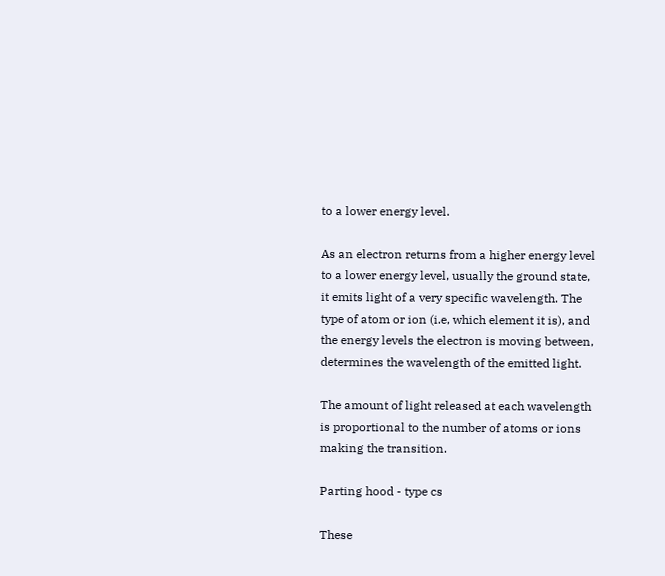to a lower energy level.

As an electron returns from a higher energy level to a lower energy level, usually the ground state, it emits light of a very specific wavelength. The type of atom or ion (i.e, which element it is), and the energy levels the electron is moving between, determines the wavelength of the emitted light.

The amount of light released at each wavelength is proportional to the number of atoms or ions making the transition.

Parting hood - type cs

These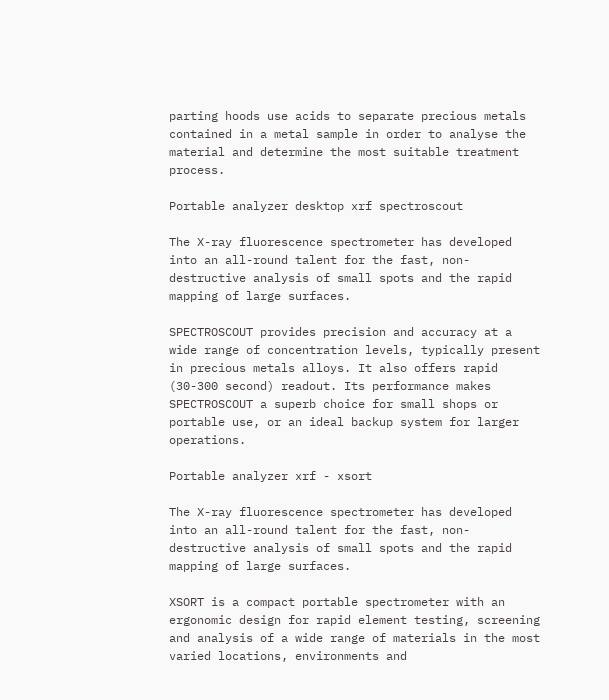parting hoods use acids to separate precious metals contained in a metal sample in order to analyse the material and determine the most suitable treatment process.

Portable analyzer desktop xrf spectroscout

The X-ray fluorescence spectrometer has developed into an all-round talent for the fast, non-destructive analysis of small spots and the rapid mapping of large surfaces.

SPECTROSCOUT provides precision and accuracy at a wide range of concentration levels, typically present in precious metals alloys. It also offers rapid (30-300 second) readout. Its performance makes SPECTROSCOUT a superb choice for small shops or portable use, or an ideal backup system for larger operations.

Portable analyzer xrf - xsort

The X-ray fluorescence spectrometer has developed into an all-round talent for the fast, non-destructive analysis of small spots and the rapid mapping of large surfaces.

XSORT is a compact portable spectrometer with an ergonomic design for rapid element testing, screening and analysis of a wide range of materials in the most varied locations, environments and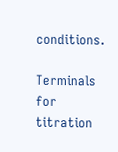conditions.

Terminals for titration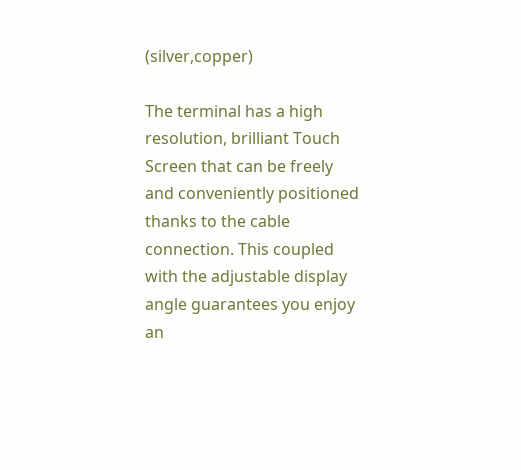(silver,copper)

The terminal has a high resolution, brilliant Touch Screen that can be freely and conveniently positioned thanks to the cable connection. This coupled with the adjustable display angle guarantees you enjoy an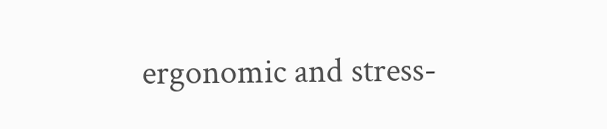ergonomic and stress-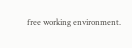free working environment.